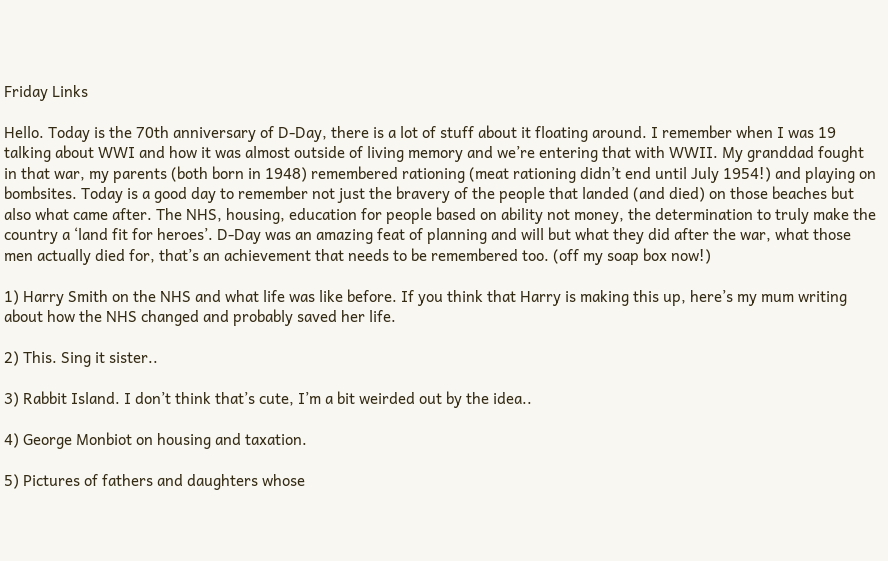Friday Links

Hello. Today is the 70th anniversary of D-Day, there is a lot of stuff about it floating around. I remember when I was 19 talking about WWI and how it was almost outside of living memory and we’re entering that with WWII. My granddad fought in that war, my parents (both born in 1948) remembered rationing (meat rationing didn’t end until July 1954!) and playing on bombsites. Today is a good day to remember not just the bravery of the people that landed (and died) on those beaches but also what came after. The NHS, housing, education for people based on ability not money, the determination to truly make the country a ‘land fit for heroes’. D-Day was an amazing feat of planning and will but what they did after the war, what those men actually died for, that’s an achievement that needs to be remembered too. (off my soap box now!)

1) Harry Smith on the NHS and what life was like before. If you think that Harry is making this up, here’s my mum writing about how the NHS changed and probably saved her life.

2) This. Sing it sister..

3) Rabbit Island. I don’t think that’s cute, I’m a bit weirded out by the idea..

4) George Monbiot on housing and taxation.

5) Pictures of fathers and daughters whose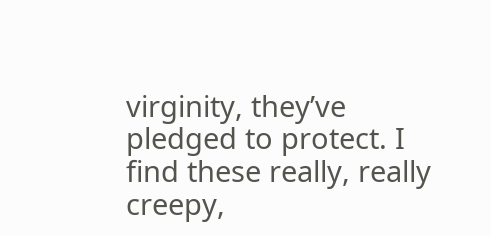virginity, they’ve pledged to protect. I find these really, really creepy,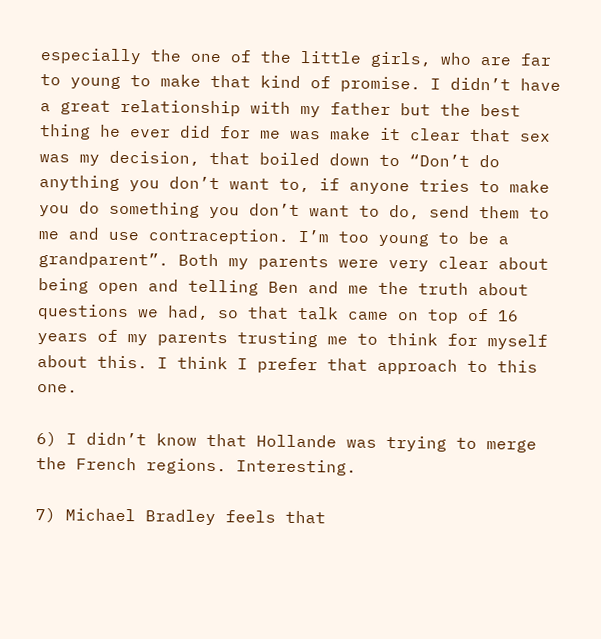especially the one of the little girls, who are far to young to make that kind of promise. I didn’t have a great relationship with my father but the best thing he ever did for me was make it clear that sex was my decision, that boiled down to “Don’t do anything you don’t want to, if anyone tries to make you do something you don’t want to do, send them to me and use contraception. I’m too young to be a grandparent”. Both my parents were very clear about being open and telling Ben and me the truth about questions we had, so that talk came on top of 16 years of my parents trusting me to think for myself about this. I think I prefer that approach to this one.

6) I didn’t know that Hollande was trying to merge the French regions. Interesting.

7) Michael Bradley feels that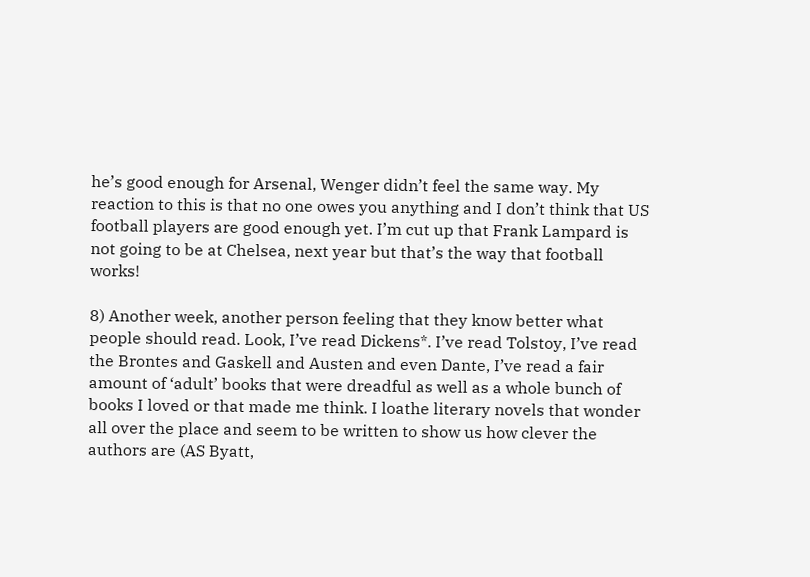he’s good enough for Arsenal, Wenger didn’t feel the same way. My reaction to this is that no one owes you anything and I don’t think that US football players are good enough yet. I’m cut up that Frank Lampard is not going to be at Chelsea, next year but that’s the way that football works!

8) Another week, another person feeling that they know better what people should read. Look, I’ve read Dickens*. I’ve read Tolstoy, I’ve read the Brontes and Gaskell and Austen and even Dante, I’ve read a fair amount of ‘adult’ books that were dreadful as well as a whole bunch of books I loved or that made me think. I loathe literary novels that wonder all over the place and seem to be written to show us how clever the authors are (AS Byatt,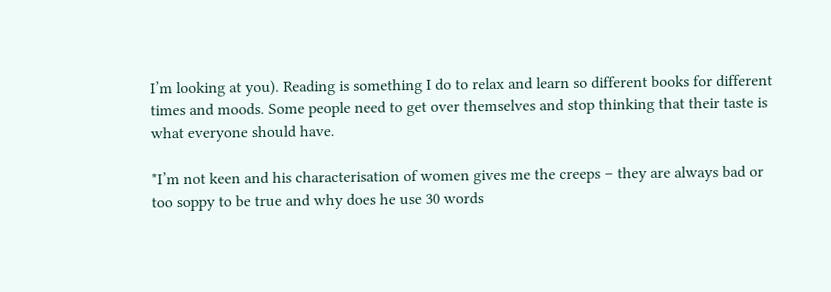I’m looking at you). Reading is something I do to relax and learn so different books for different times and moods. Some people need to get over themselves and stop thinking that their taste is what everyone should have.

*I’m not keen and his characterisation of women gives me the creeps – they are always bad or too soppy to be true and why does he use 30 words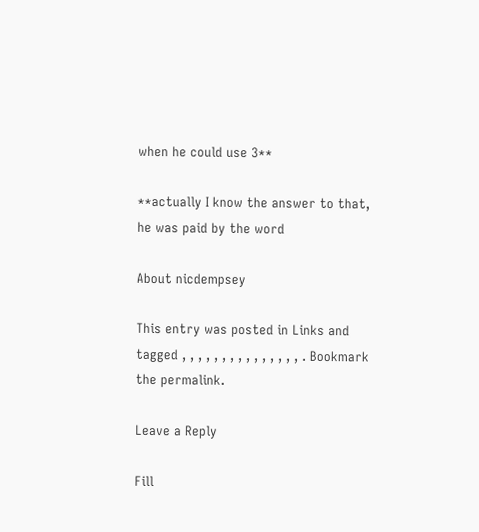when he could use 3**

**actually I know the answer to that, he was paid by the word

About nicdempsey

This entry was posted in Links and tagged , , , , , , , , , , , , , , , . Bookmark the permalink.

Leave a Reply

Fill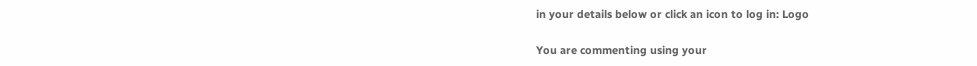in your details below or click an icon to log in: Logo

You are commenting using your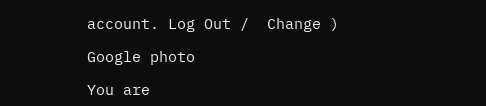account. Log Out /  Change )

Google photo

You are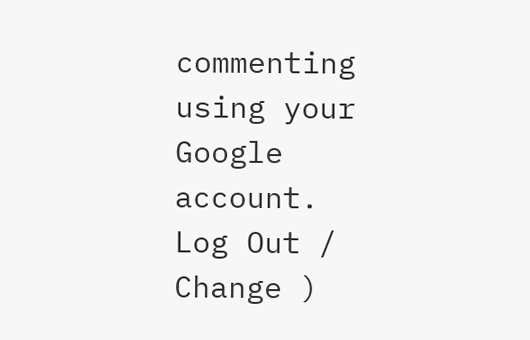commenting using your Google account. Log Out /  Change )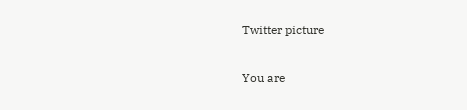Twitter picture

You are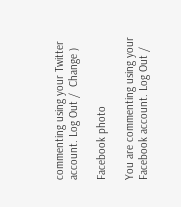commenting using your Twitter account. Log Out /  Change )

Facebook photo

You are commenting using your Facebook account. Log Out /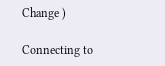Change )

Connecting to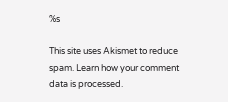%s

This site uses Akismet to reduce spam. Learn how your comment data is processed.